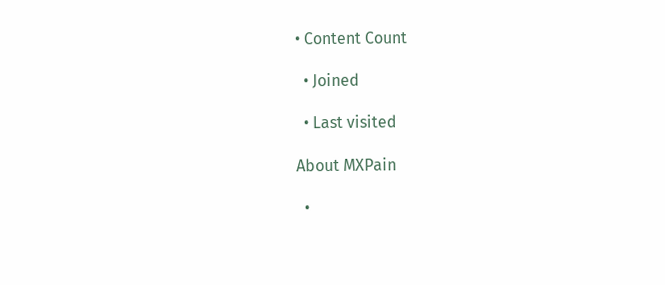• Content Count

  • Joined

  • Last visited

About MXPain

  •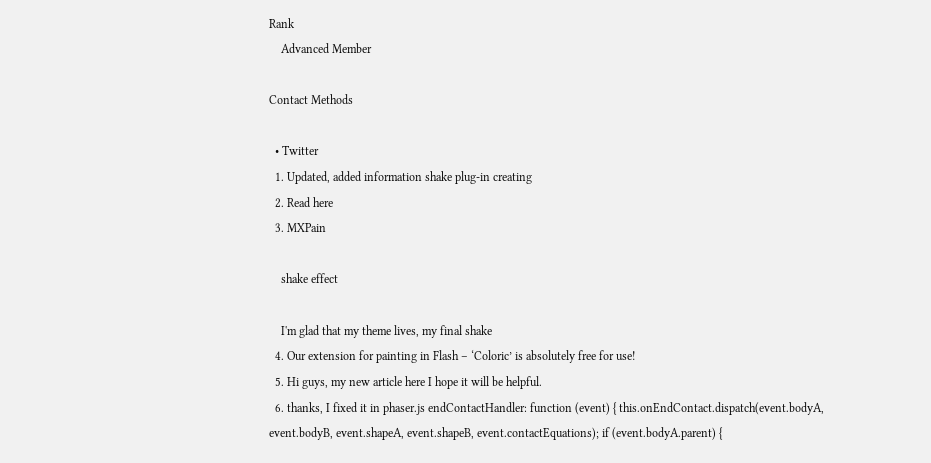Rank
    Advanced Member

Contact Methods

  • Twitter
  1. Updated, added information shake plug-in creating
  2. Read here
  3. MXPain

    shake effect

    I'm glad that my theme lives, my final shake
  4. Our extension for painting in Flash – ‘Coloric’ is absolutely free for use!
  5. Hi guys, my new article here I hope it will be helpful.
  6. thanks, I fixed it in phaser.js endContactHandler: function (event) { this.onEndContact.dispatch(event.bodyA, event.bodyB, event.shapeA, event.shapeB, event.contactEquations); if (event.bodyA.parent) {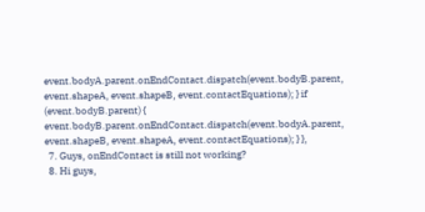event.bodyA.parent.onEndContact.dispatch(event.bodyB.parent, event.shapeA, event.shapeB, event.contactEquations); } if (event.bodyB.parent) { event.bodyB.parent.onEndContact.dispatch(event.bodyA.parent, event.shapeB, event.shapeA, event.contactEquations); } },
  7. Guys, onEndContact is still not working?
  8. Hi guys,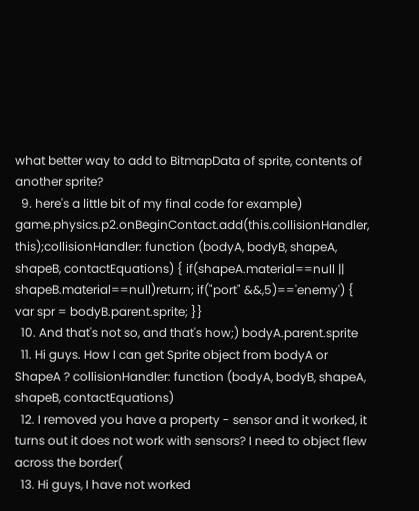what better way to add to BitmapData of sprite, contents of another sprite?
  9. here's a little bit of my final code for example) game.physics.p2.onBeginContact.add(this.collisionHandler, this);collisionHandler: function (bodyA, bodyB, shapeA, shapeB, contactEquations) { if(shapeA.material==null || shapeB.material==null)return; if("port" &&,5)=='enemy') { var spr = bodyB.parent.sprite; }}
  10. And that's not so, and that's how;) bodyA.parent.sprite
  11. Hi guys. How I can get Sprite object from bodyA or ShapeA ? collisionHandler: function (bodyA, bodyB, shapeA, shapeB, contactEquations)
  12. I removed you have a property - sensor and it worked, it turns out it does not work with sensors? I need to object flew across the border(
  13. Hi guys, I have not worked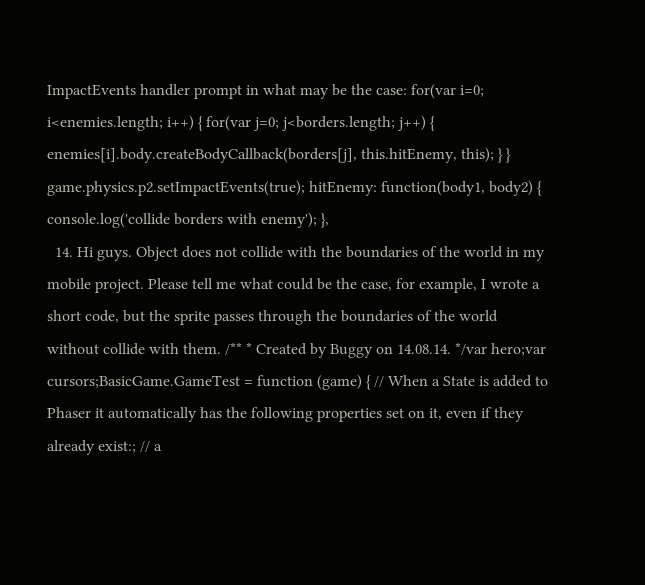ImpactEvents handler prompt in what may be the case: for(var i=0; i<enemies.length; i++) { for(var j=0; j<borders.length; j++) { enemies[i].body.createBodyCallback(borders[j], this.hitEnemy, this); } } game.physics.p2.setImpactEvents(true); hitEnemy: function(body1, body2) { console.log('collide borders with enemy'); },
  14. Hi guys. Object does not collide with the boundaries of the world in my mobile project. Please tell me what could be the case, for example, I wrote a short code, but the sprite passes through the boundaries of the world without collide with them. /** * Created by Buggy on 14.08.14. */var hero;var cursors;BasicGame.GameTest = function (game) { // When a State is added to Phaser it automatically has the following properties set on it, even if they already exist:; // a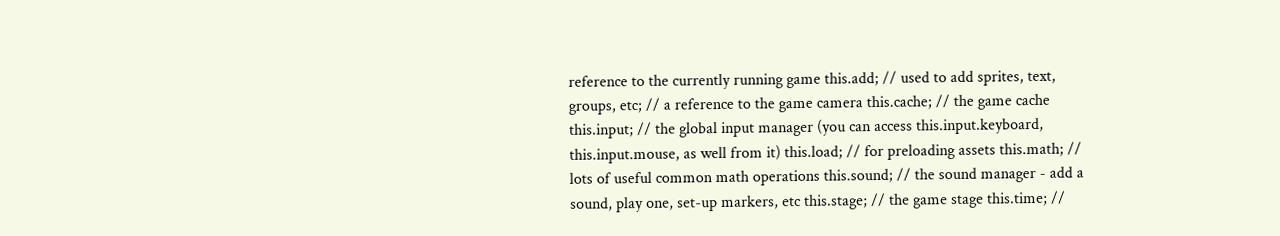reference to the currently running game this.add; // used to add sprites, text, groups, etc; // a reference to the game camera this.cache; // the game cache this.input; // the global input manager (you can access this.input.keyboard, this.input.mouse, as well from it) this.load; // for preloading assets this.math; // lots of useful common math operations this.sound; // the sound manager - add a sound, play one, set-up markers, etc this.stage; // the game stage this.time; //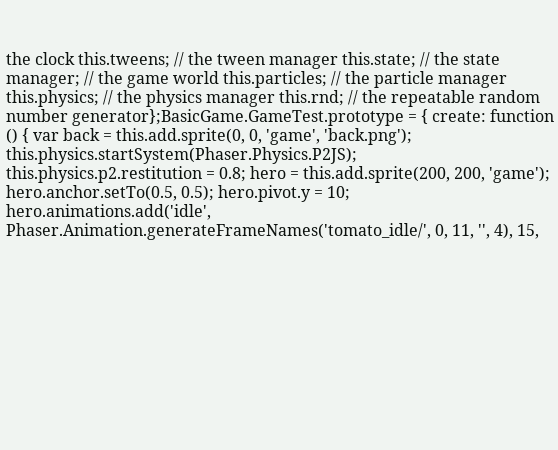the clock this.tweens; // the tween manager this.state; // the state manager; // the game world this.particles; // the particle manager this.physics; // the physics manager this.rnd; // the repeatable random number generator};BasicGame.GameTest.prototype = { create: function () { var back = this.add.sprite(0, 0, 'game', 'back.png'); this.physics.startSystem(Phaser.Physics.P2JS); this.physics.p2.restitution = 0.8; hero = this.add.sprite(200, 200, 'game'); hero.anchor.setTo(0.5, 0.5); hero.pivot.y = 10; hero.animations.add('idle', Phaser.Animation.generateFrameNames('tomato_idle/', 0, 11, '', 4), 15,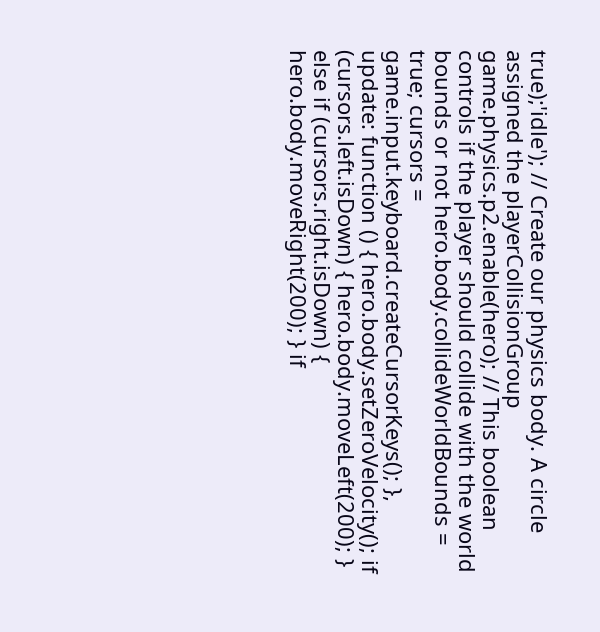true);'idle'); // Create our physics body. A circle assigned the playerCollisionGroup game.physics.p2.enable(hero); // This boolean controls if the player should collide with the world bounds or not hero.body.collideWorldBounds = true; cursors = game.input.keyboard.createCursorKeys(); }, update: function () { hero.body.setZeroVelocity(); if (cursors.left.isDown) { hero.body.moveLeft(200); } else if (cursors.right.isDown) { hero.body.moveRight(200); } if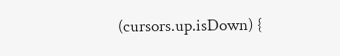(cursors.up.isDown) {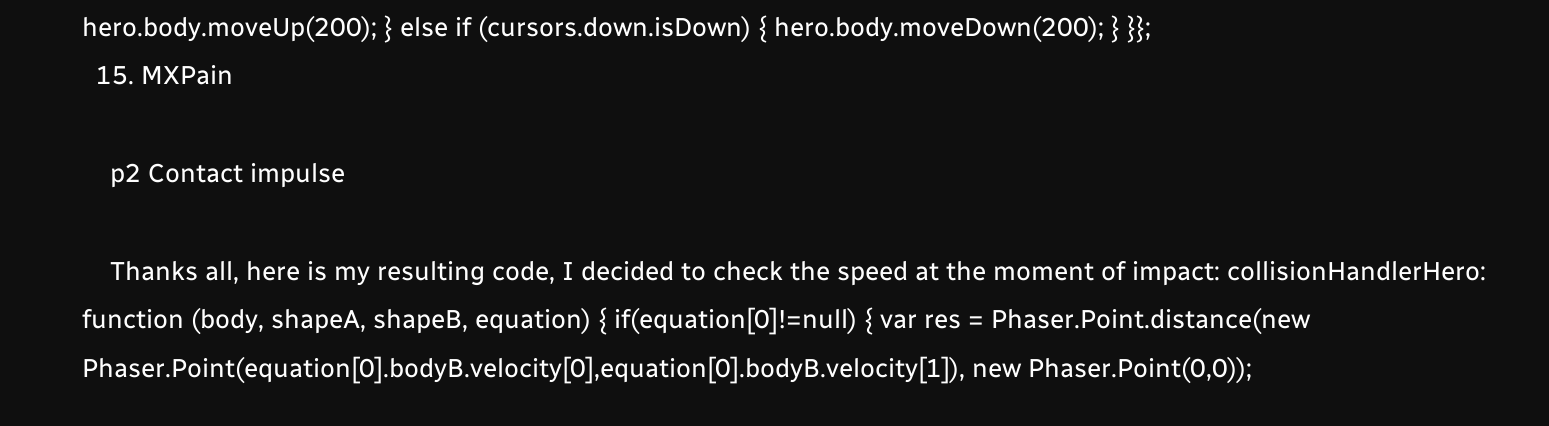hero.body.moveUp(200); } else if (cursors.down.isDown) { hero.body.moveDown(200); } }};
  15. MXPain

    p2 Contact impulse

    Thanks all, here is my resulting code, I decided to check the speed at the moment of impact: collisionHandlerHero: function (body, shapeA, shapeB, equation) { if(equation[0]!=null) { var res = Phaser.Point.distance(new Phaser.Point(equation[0].bodyB.velocity[0],equation[0].bodyB.velocity[1]), new Phaser.Point(0,0));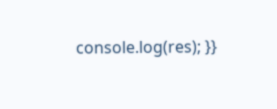console.log(res); }}